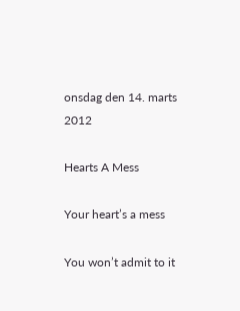onsdag den 14. marts 2012

Hearts A Mess

Your heart’s a mess

You won’t admit to it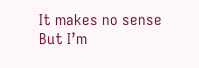It makes no sense
But I’m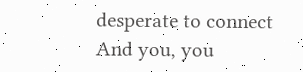desperate to connect
And you, you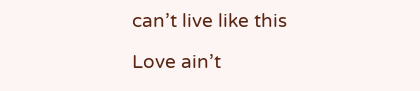can’t live like this

Love ain’t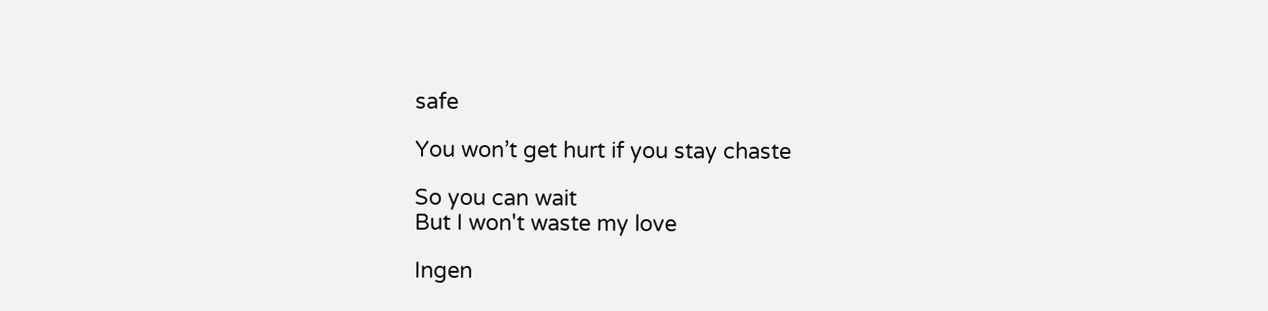safe

You won’t get hurt if you stay chaste

So you can wait
But I won't waste my love

Ingen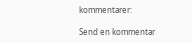kommentarer:

Send en kommentar